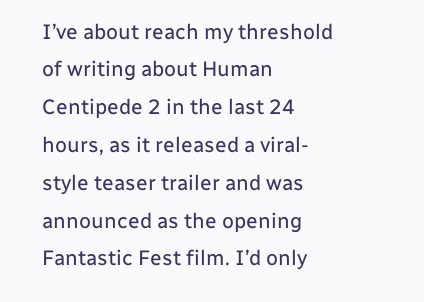I’ve about reach my threshold of writing about Human Centipede 2 in the last 24 hours, as it released a viral-style teaser trailer and was announced as the opening Fantastic Fest film. I’d only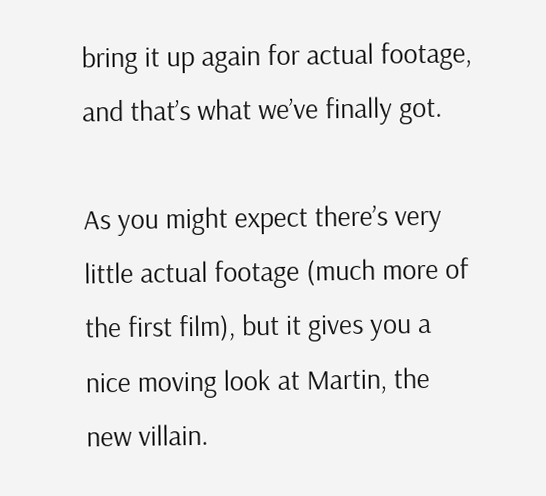bring it up again for actual footage, and that’s what we’ve finally got.

As you might expect there’s very little actual footage (much more of the first film), but it gives you a nice moving look at Martin, the new villain.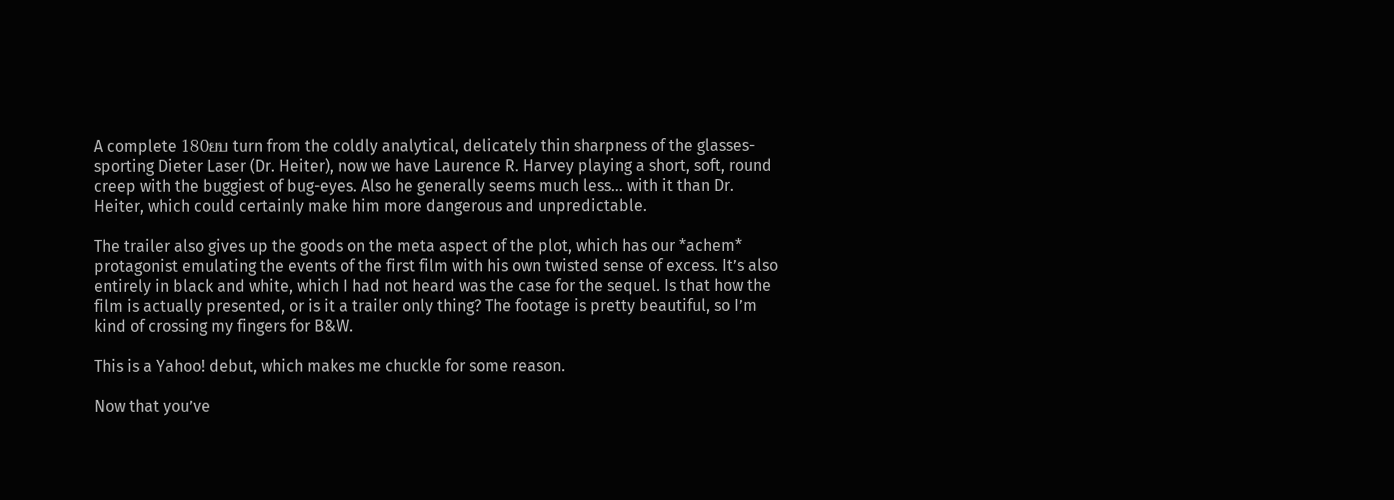A complete 180ยบ turn from the coldly analytical, delicately thin sharpness of the glasses-sporting Dieter Laser (Dr. Heiter), now we have Laurence R. Harvey playing a short, soft, round creep with the buggiest of bug-eyes. Also he generally seems much less… with it than Dr. Heiter, which could certainly make him more dangerous and unpredictable.

The trailer also gives up the goods on the meta aspect of the plot, which has our *achem* protagonist emulating the events of the first film with his own twisted sense of excess. It’s also entirely in black and white, which I had not heard was the case for the sequel. Is that how the film is actually presented, or is it a trailer only thing? The footage is pretty beautiful, so I’m kind of crossing my fingers for B&W.

This is a Yahoo! debut, which makes me chuckle for some reason.

Now that you’ve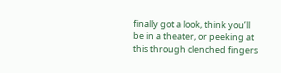finally got a look, think you’ll be in a theater, or peeking at this through clenched fingers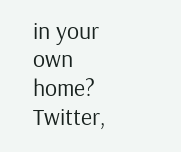in your own home? Twitter,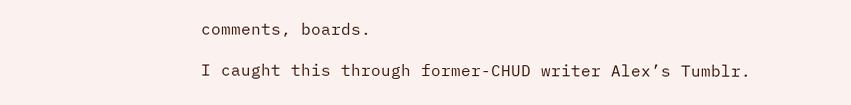comments, boards.

I caught this through former-CHUD writer Alex’s Tumblr.